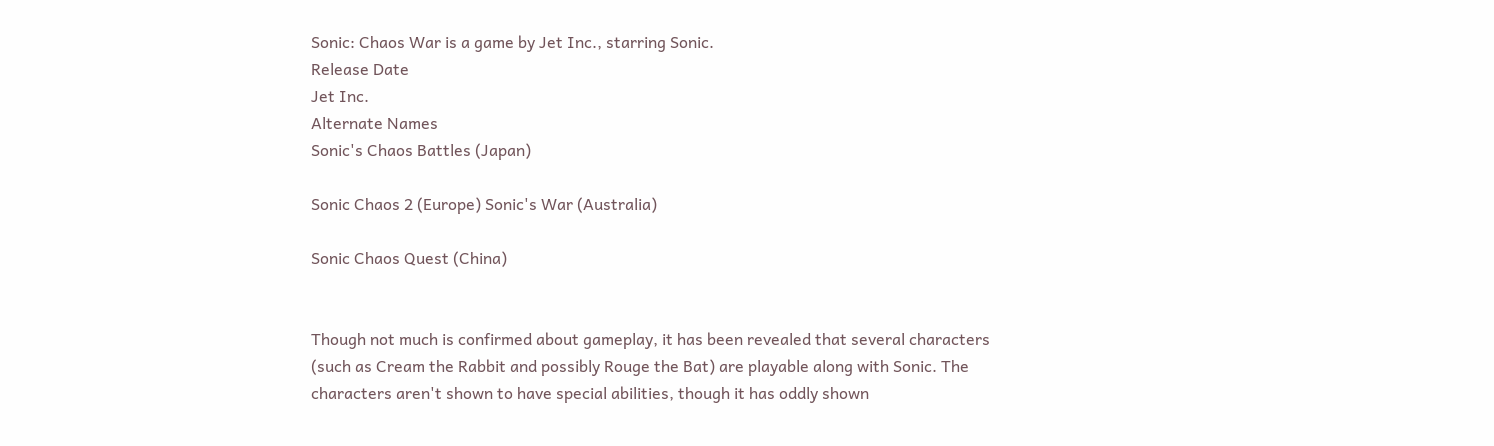Sonic: Chaos War is a game by Jet Inc., starring Sonic.
Release Date
Jet Inc.
Alternate Names
Sonic's Chaos Battles (Japan)

Sonic Chaos 2 (Europe) Sonic's War (Australia)

Sonic Chaos Quest (China)


Though not much is confirmed about gameplay, it has been revealed that several characters (such as Cream the Rabbit and possibly Rouge the Bat) are playable along with Sonic. The characters aren't shown to have special abilities, though it has oddly shown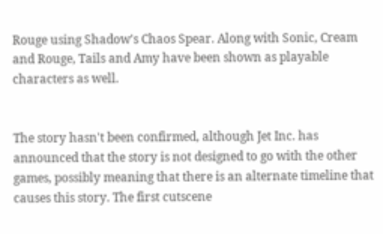Rouge using Shadow's Chaos Spear. Along with Sonic, Cream and Rouge, Tails and Amy have been shown as playable characters as well.


The story hasn't been confirmed, although Jet Inc. has announced that the story is not designed to go with the other games, possibly meaning that there is an alternate timeline that causes this story. The first cutscene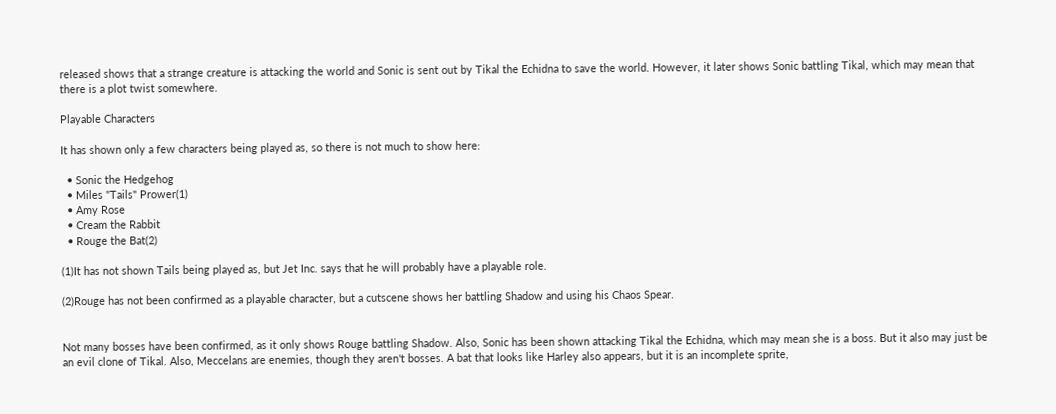released shows that a strange creature is attacking the world and Sonic is sent out by Tikal the Echidna to save the world. However, it later shows Sonic battling Tikal, which may mean that there is a plot twist somewhere.

Playable Characters

It has shown only a few characters being played as, so there is not much to show here:

  • Sonic the Hedgehog
  • Miles "Tails" Prower(1)
  • Amy Rose
  • Cream the Rabbit
  • Rouge the Bat(2)

(1)It has not shown Tails being played as, but Jet Inc. says that he will probably have a playable role.

(2)Rouge has not been confirmed as a playable character, but a cutscene shows her battling Shadow and using his Chaos Spear.


Not many bosses have been confirmed, as it only shows Rouge battling Shadow. Also, Sonic has been shown attacking Tikal the Echidna, which may mean she is a boss. But it also may just be an evil clone of Tikal. Also, Meccelans are enemies, though they aren't bosses. A bat that looks like Harley also appears, but it is an incomplete sprite,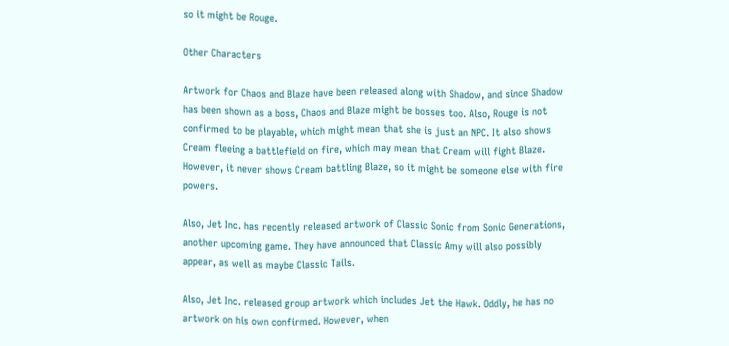so it might be Rouge.

Other Characters

Artwork for Chaos and Blaze have been released along with Shadow, and since Shadow has been shown as a boss, Chaos and Blaze might be bosses too. Also, Rouge is not confirmed to be playable, which might mean that she is just an NPC. It also shows Cream fleeing a battlefield on fire, which may mean that Cream will fight Blaze. However, it never shows Cream battling Blaze, so it might be someone else with fire powers.

Also, Jet Inc. has recently released artwork of Classic Sonic from Sonic Generations, another upcoming game. They have announced that Classic Amy will also possibly appear, as well as maybe Classic Tails.

Also, Jet Inc. released group artwork which includes Jet the Hawk. Oddly, he has no artwork on his own confirmed. However, when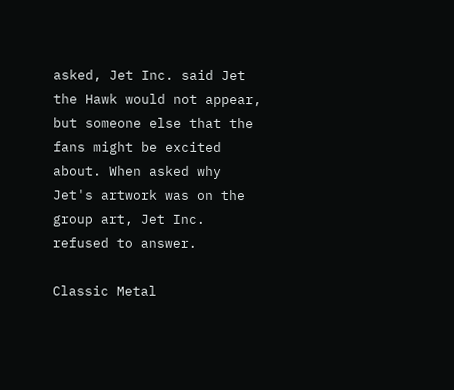asked, Jet Inc. said Jet the Hawk would not appear, but someone else that the fans might be excited about. When asked why Jet's artwork was on the group art, Jet Inc. refused to answer.

Classic Metal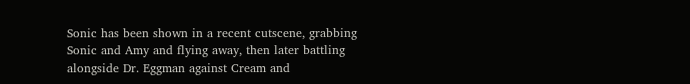Sonic has been shown in a recent cutscene, grabbing Sonic and Amy and flying away, then later battling alongside Dr. Eggman against Cream and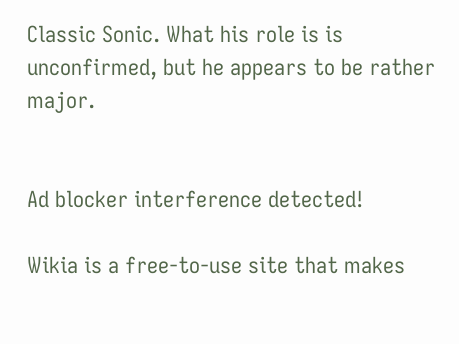Classic Sonic. What his role is is unconfirmed, but he appears to be rather major.


Ad blocker interference detected!

Wikia is a free-to-use site that makes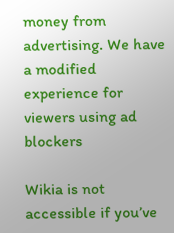money from advertising. We have a modified experience for viewers using ad blockers

Wikia is not accessible if you’ve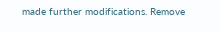made further modifications. Remove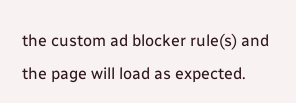the custom ad blocker rule(s) and the page will load as expected.